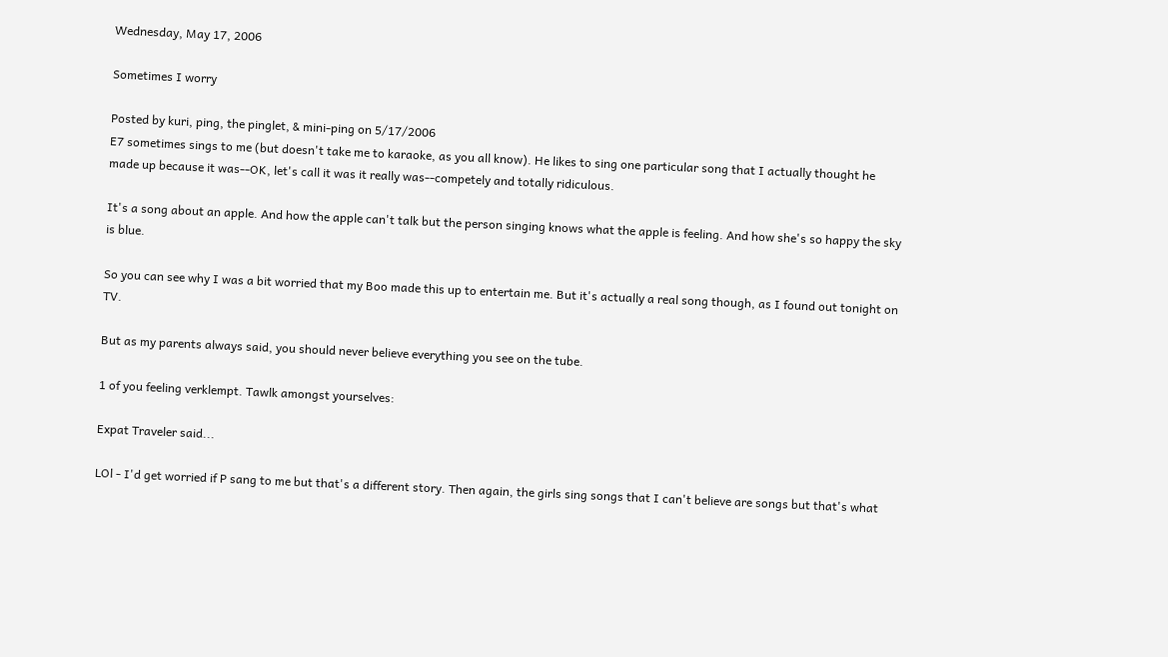Wednesday, May 17, 2006

Sometimes I worry

Posted by kuri, ping, the pinglet, & mini-ping on 5/17/2006
E7 sometimes sings to me (but doesn't take me to karaoke, as you all know). He likes to sing one particular song that I actually thought he made up because it was--OK, let's call it was it really was--competely and totally ridiculous.

It's a song about an apple. And how the apple can't talk but the person singing knows what the apple is feeling. And how she's so happy the sky is blue.

So you can see why I was a bit worried that my Boo made this up to entertain me. But it's actually a real song though, as I found out tonight on TV.

But as my parents always said, you should never believe everything you see on the tube.

1 of you feeling verklempt. Tawlk amongst yourselves:

Expat Traveler said...

LOl - I'd get worried if P sang to me but that's a different story. Then again, the girls sing songs that I can't believe are songs but that's what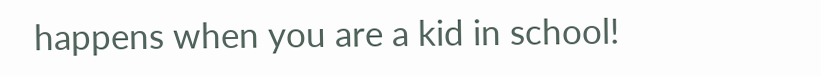happens when you are a kid in school!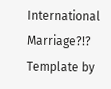International Marriage?!? Template by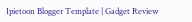Ipietoon Blogger Template | Gadget Review